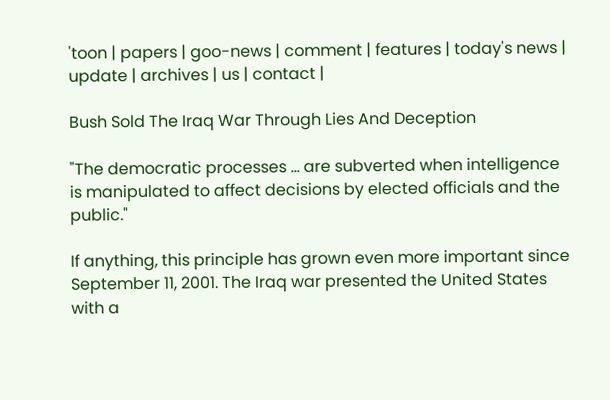'toon | papers | goo-news | comment | features | today's news | update | archives | us | contact |

Bush Sold The Iraq War Through Lies And Deception

"The democratic processes ... are subverted when intelligence is manipulated to affect decisions by elected officials and the public."

If anything, this principle has grown even more important since September 11, 2001. The Iraq war presented the United States with a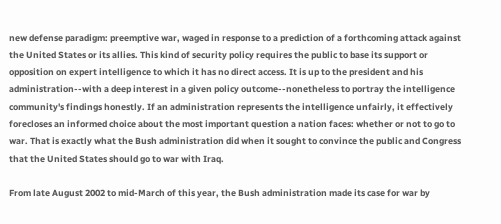new defense paradigm: preemptive war, waged in response to a prediction of a forthcoming attack against the United States or its allies. This kind of security policy requires the public to base its support or opposition on expert intelligence to which it has no direct access. It is up to the president and his administration--with a deep interest in a given policy outcome--nonetheless to portray the intelligence community's findings honestly. If an administration represents the intelligence unfairly, it effectively forecloses an informed choice about the most important question a nation faces: whether or not to go to war. That is exactly what the Bush administration did when it sought to convince the public and Congress that the United States should go to war with Iraq.

From late August 2002 to mid-March of this year, the Bush administration made its case for war by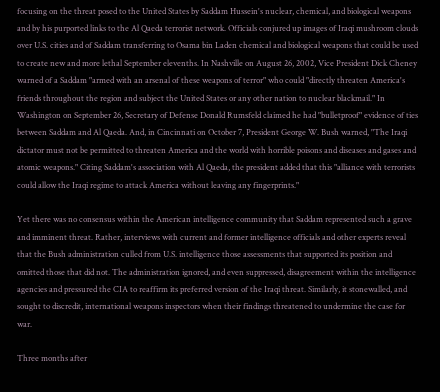focusing on the threat posed to the United States by Saddam Hussein's nuclear, chemical, and biological weapons and by his purported links to the Al Qaeda terrorist network. Officials conjured up images of Iraqi mushroom clouds over U.S. cities and of Saddam transferring to Osama bin Laden chemical and biological weapons that could be used to create new and more lethal September elevenths. In Nashville on August 26, 2002, Vice President Dick Cheney warned of a Saddam "armed with an arsenal of these weapons of terror" who could "directly threaten America's friends throughout the region and subject the United States or any other nation to nuclear blackmail." In Washington on September 26, Secretary of Defense Donald Rumsfeld claimed he had "bulletproof" evidence of ties between Saddam and Al Qaeda. And, in Cincinnati on October 7, President George W. Bush warned, "The Iraqi dictator must not be permitted to threaten America and the world with horrible poisons and diseases and gases and atomic weapons." Citing Saddam's association with Al Qaeda, the president added that this "alliance with terrorists could allow the Iraqi regime to attack America without leaving any fingerprints."

Yet there was no consensus within the American intelligence community that Saddam represented such a grave and imminent threat. Rather, interviews with current and former intelligence officials and other experts reveal that the Bush administration culled from U.S. intelligence those assessments that supported its position and omitted those that did not. The administration ignored, and even suppressed, disagreement within the intelligence agencies and pressured the CIA to reaffirm its preferred version of the Iraqi threat. Similarly, it stonewalled, and sought to discredit, international weapons inspectors when their findings threatened to undermine the case for war.

Three months after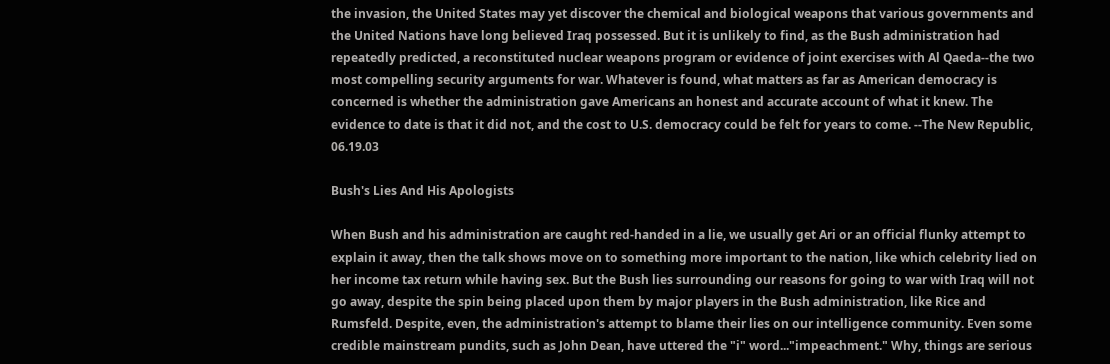the invasion, the United States may yet discover the chemical and biological weapons that various governments and the United Nations have long believed Iraq possessed. But it is unlikely to find, as the Bush administration had repeatedly predicted, a reconstituted nuclear weapons program or evidence of joint exercises with Al Qaeda--the two most compelling security arguments for war. Whatever is found, what matters as far as American democracy is concerned is whether the administration gave Americans an honest and accurate account of what it knew. The evidence to date is that it did not, and the cost to U.S. democracy could be felt for years to come. --The New Republic, 06.19.03

Bush's Lies And His Apologists

When Bush and his administration are caught red-handed in a lie, we usually get Ari or an official flunky attempt to explain it away, then the talk shows move on to something more important to the nation, like which celebrity lied on her income tax return while having sex. But the Bush lies surrounding our reasons for going to war with Iraq will not go away, despite the spin being placed upon them by major players in the Bush administration, like Rice and Rumsfeld. Despite, even, the administration's attempt to blame their lies on our intelligence community. Even some credible mainstream pundits, such as John Dean, have uttered the "i" word..."impeachment." Why, things are serious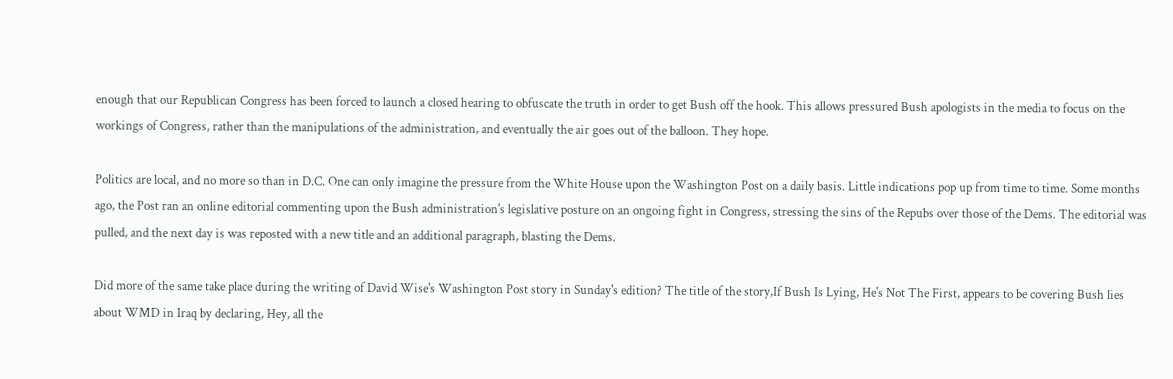enough that our Republican Congress has been forced to launch a closed hearing to obfuscate the truth in order to get Bush off the hook. This allows pressured Bush apologists in the media to focus on the workings of Congress, rather than the manipulations of the administration, and eventually the air goes out of the balloon. They hope.

Politics are local, and no more so than in D.C. One can only imagine the pressure from the White House upon the Washington Post on a daily basis. Little indications pop up from time to time. Some months ago, the Post ran an online editorial commenting upon the Bush administration's legislative posture on an ongoing fight in Congress, stressing the sins of the Repubs over those of the Dems. The editorial was pulled, and the next day is was reposted with a new title and an additional paragraph, blasting the Dems.

Did more of the same take place during the writing of David Wise's Washington Post story in Sunday's edition? The title of the story,If Bush Is Lying, He's Not The First, appears to be covering Bush lies about WMD in Iraq by declaring, Hey, all the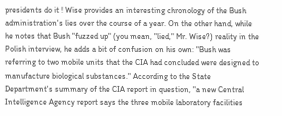presidents do it ! Wise provides an interesting chronology of the Bush administration's lies over the course of a year. On the other hand, while he notes that Bush "fuzzed up" (you mean, "lied," Mr. Wise?) reality in the Polish interview, he adds a bit of confusion on his own: "Bush was referring to two mobile units that the CIA had concluded were designed to manufacture biological substances." According to the State Department's summary of the CIA report in question, "a new Central Intelligence Agency report says the three mobile laboratory facilities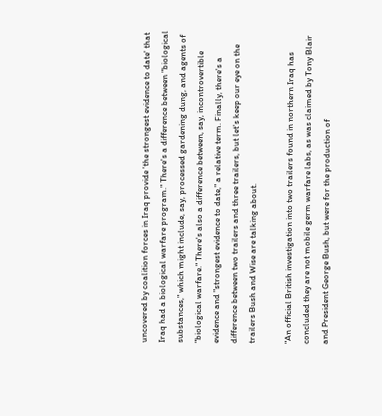uncovered by coalition forces in Iraq provide 'the strongest evidence to date' that Iraq had a biological warfare program." There's a difference between "biological substances," which might include, say, processed gardening dung, and agents of "biological warfare." There's also a difference between, say, incontrovertible evidence and "strongest evidence to date," a relative term. Finally, there's a difference between two trailers and three trailers, but let's keep our eye on the trailers Bush and Wise are talking about.

"An official British investigation into two trailers found in northern Iraq has concluded they are not mobile germ warfare labs, as was claimed by Tony Blair and President George Bush, but were for the production of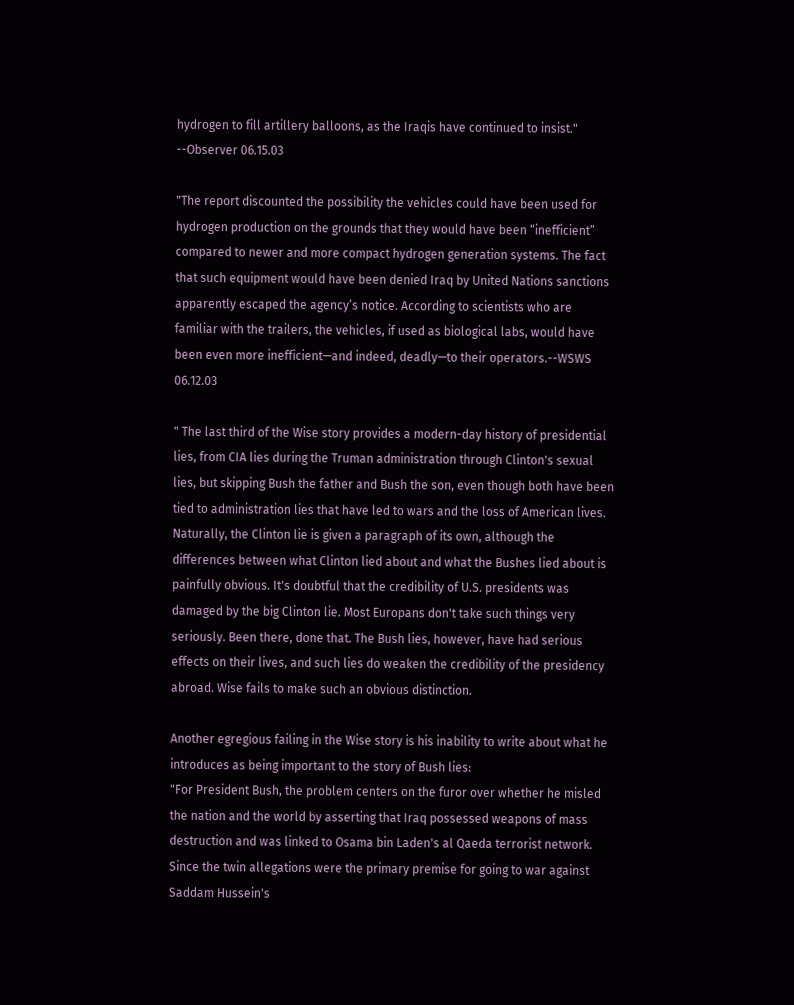hydrogen to fill artillery balloons, as the Iraqis have continued to insist." --Observer 06.15.03

"The report discounted the possibility the vehicles could have been used for hydrogen production on the grounds that they would have been “inefficient” compared to newer and more compact hydrogen generation systems. The fact that such equipment would have been denied Iraq by United Nations sanctions apparently escaped the agency’s notice. According to scientists who are familiar with the trailers, the vehicles, if used as biological labs, would have been even more inefficient—and indeed, deadly—to their operators.--WSWS 06.12.03

" The last third of the Wise story provides a modern-day history of presidential lies, from CIA lies during the Truman administration through Clinton's sexual lies, but skipping Bush the father and Bush the son, even though both have been tied to administration lies that have led to wars and the loss of American lives. Naturally, the Clinton lie is given a paragraph of its own, although the differences between what Clinton lied about and what the Bushes lied about is painfully obvious. It's doubtful that the credibility of U.S. presidents was damaged by the big Clinton lie. Most Europans don't take such things very seriously. Been there, done that. The Bush lies, however, have had serious effects on their lives, and such lies do weaken the credibility of the presidency abroad. Wise fails to make such an obvious distinction.

Another egregious failing in the Wise story is his inability to write about what he introduces as being important to the story of Bush lies:
"For President Bush, the problem centers on the furor over whether he misled the nation and the world by asserting that Iraq possessed weapons of mass destruction and was linked to Osama bin Laden's al Qaeda terrorist network. Since the twin allegations were the primary premise for going to war against Saddam Hussein's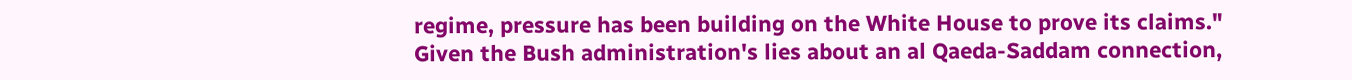regime, pressure has been building on the White House to prove its claims."
Given the Bush administration's lies about an al Qaeda-Saddam connection,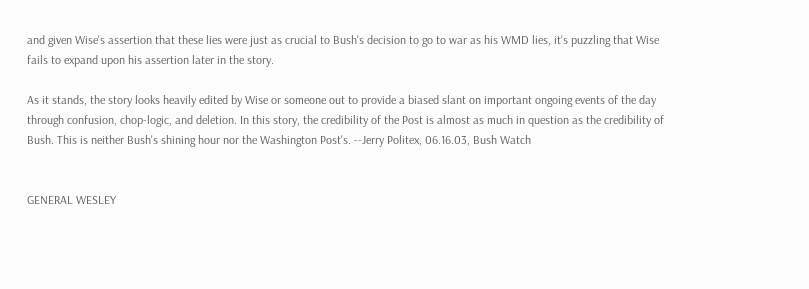and given Wise's assertion that these lies were just as crucial to Bush's decision to go to war as his WMD lies, it's puzzling that Wise fails to expand upon his assertion later in the story.

As it stands, the story looks heavily edited by Wise or someone out to provide a biased slant on important ongoing events of the day through confusion, chop-logic, and deletion. In this story, the credibility of the Post is almost as much in question as the credibility of Bush. This is neither Bush's shining hour nor the Washington Post's. --Jerry Politex, 06.16.03, Bush Watch


GENERAL WESLEY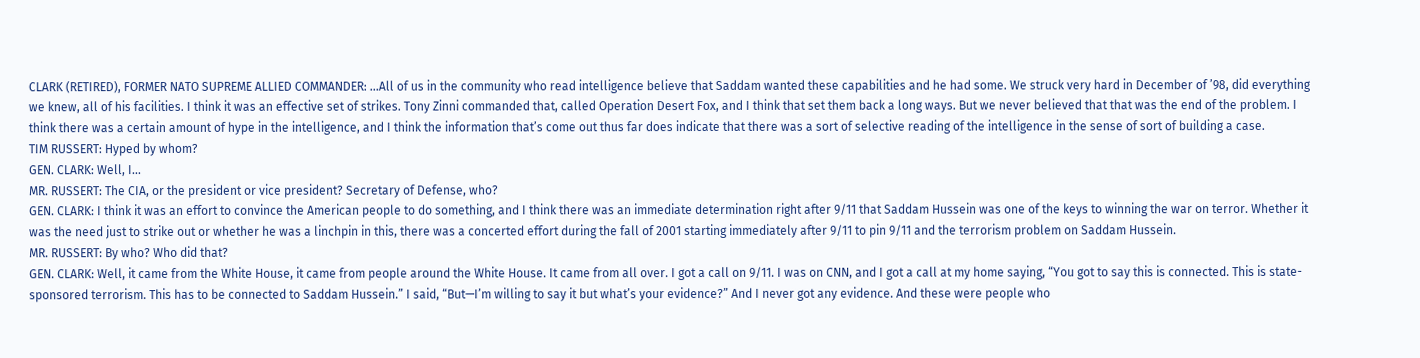CLARK (RETIRED), FORMER NATO SUPREME ALLIED COMMANDER: ...All of us in the community who read intelligence believe that Saddam wanted these capabilities and he had some. We struck very hard in December of ’98, did everything we knew, all of his facilities. I think it was an effective set of strikes. Tony Zinni commanded that, called Operation Desert Fox, and I think that set them back a long ways. But we never believed that that was the end of the problem. I think there was a certain amount of hype in the intelligence, and I think the information that’s come out thus far does indicate that there was a sort of selective reading of the intelligence in the sense of sort of building a case.
TIM RUSSERT: Hyped by whom?
GEN. CLARK: Well, I...
MR. RUSSERT: The CIA, or the president or vice president? Secretary of Defense, who?
GEN. CLARK: I think it was an effort to convince the American people to do something, and I think there was an immediate determination right after 9/11 that Saddam Hussein was one of the keys to winning the war on terror. Whether it was the need just to strike out or whether he was a linchpin in this, there was a concerted effort during the fall of 2001 starting immediately after 9/11 to pin 9/11 and the terrorism problem on Saddam Hussein.
MR. RUSSERT: By who? Who did that?
GEN. CLARK: Well, it came from the White House, it came from people around the White House. It came from all over. I got a call on 9/11. I was on CNN, and I got a call at my home saying, “You got to say this is connected. This is state-sponsored terrorism. This has to be connected to Saddam Hussein.” I said, “But—I’m willing to say it but what’s your evidence?” And I never got any evidence. And these were people who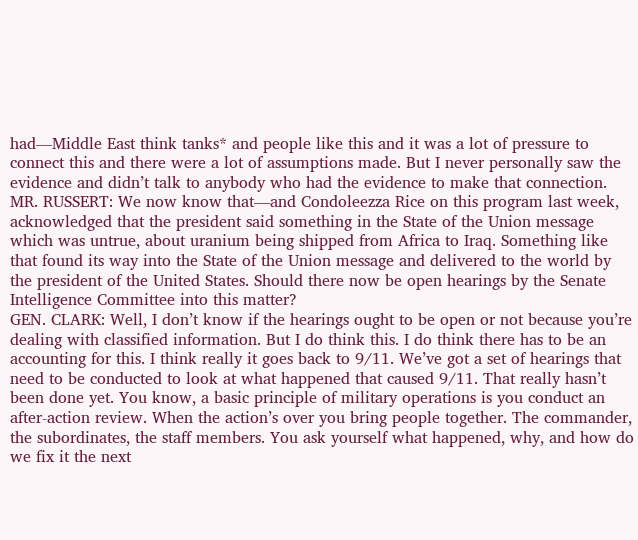had—Middle East think tanks* and people like this and it was a lot of pressure to connect this and there were a lot of assumptions made. But I never personally saw the evidence and didn’t talk to anybody who had the evidence to make that connection.
MR. RUSSERT: We now know that—and Condoleezza Rice on this program last week, acknowledged that the president said something in the State of the Union message which was untrue, about uranium being shipped from Africa to Iraq. Something like that found its way into the State of the Union message and delivered to the world by the president of the United States. Should there now be open hearings by the Senate Intelligence Committee into this matter?
GEN. CLARK: Well, I don’t know if the hearings ought to be open or not because you’re dealing with classified information. But I do think this. I do think there has to be an accounting for this. I think really it goes back to 9/11. We’ve got a set of hearings that need to be conducted to look at what happened that caused 9/11. That really hasn’t been done yet. You know, a basic principle of military operations is you conduct an after-action review. When the action’s over you bring people together. The commander, the subordinates, the staff members. You ask yourself what happened, why, and how do we fix it the next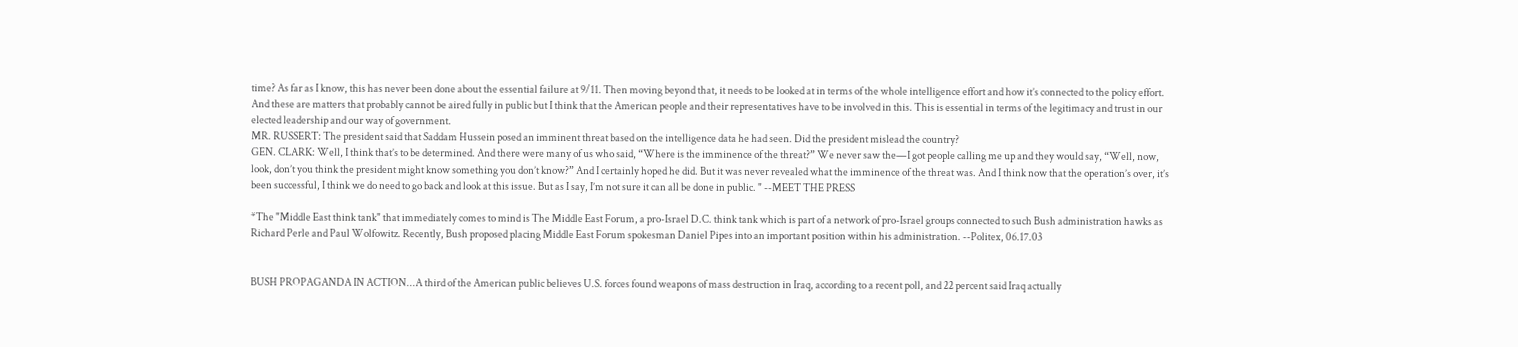time? As far as I know, this has never been done about the essential failure at 9/11. Then moving beyond that, it needs to be looked at in terms of the whole intelligence effort and how it’s connected to the policy effort. And these are matters that probably cannot be aired fully in public but I think that the American people and their representatives have to be involved in this. This is essential in terms of the legitimacy and trust in our elected leadership and our way of government.
MR. RUSSERT: The president said that Saddam Hussein posed an imminent threat based on the intelligence data he had seen. Did the president mislead the country?
GEN. CLARK: Well, I think that’s to be determined. And there were many of us who said, “Where is the imminence of the threat?” We never saw the—I got people calling me up and they would say, “Well, now, look, don’t you think the president might know something you don’t know?” And I certainly hoped he did. But it was never revealed what the imminence of the threat was. And I think now that the operation’s over, it’s been successful, I think we do need to go back and look at this issue. But as I say, I’m not sure it can all be done in public. " --MEET THE PRESS

*The "Middle East think tank" that immediately comes to mind is The Middle East Forum, a pro-Israel D.C. think tank which is part of a network of pro-Israel groups connected to such Bush administration hawks as Richard Perle and Paul Wolfowitz. Recently, Bush proposed placing Middle East Forum spokesman Daniel Pipes into an important position within his administration. --Politex, 06.17.03


BUSH PROPAGANDA IN ACTION...A third of the American public believes U.S. forces found weapons of mass destruction in Iraq, according to a recent poll, and 22 percent said Iraq actually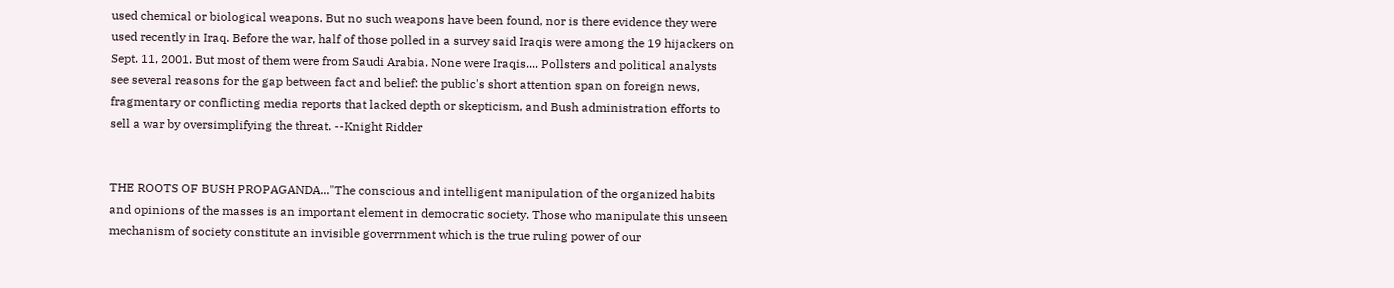used chemical or biological weapons. But no such weapons have been found, nor is there evidence they were used recently in Iraq. Before the war, half of those polled in a survey said Iraqis were among the 19 hijackers on Sept. 11, 2001. But most of them were from Saudi Arabia. None were Iraqis.... Pollsters and political analysts see several reasons for the gap between fact and belief: the public's short attention span on foreign news, fragmentary or conflicting media reports that lacked depth or skepticism, and Bush administration efforts to sell a war by oversimplifying the threat. --Knight Ridder


THE ROOTS OF BUSH PROPAGANDA..."The conscious and intelligent manipulation of the organized habits and opinions of the masses is an important element in democratic society. Those who manipulate this unseen mechanism of society constitute an invisible goverrnment which is the true ruling power of our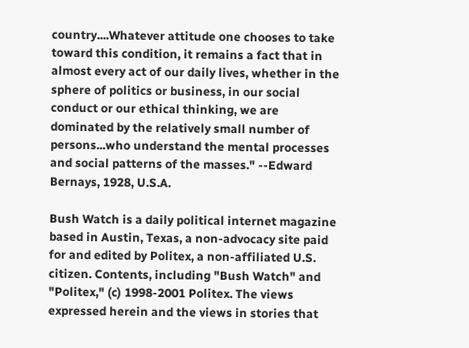country....Whatever attitude one chooses to take toward this condition, it remains a fact that in almost every act of our daily lives, whether in the sphere of politics or business, in our social conduct or our ethical thinking, we are dominated by the relatively small number of persons...who understand the mental processes and social patterns of the masses." --Edward Bernays, 1928, U.S.A.

Bush Watch is a daily political internet magazine based in Austin, Texas, a non-advocacy site paid for and edited by Politex, a non-affiliated U.S. citizen. Contents, including "Bush Watch" and "Politex," (c) 1998-2001 Politex. The views expressed herein and the views in stories that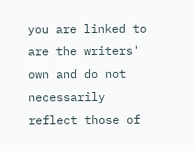you are linked to are the writers' own and do not necessarily reflect those of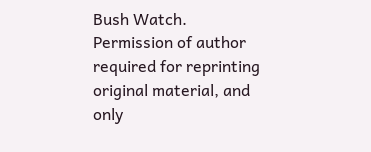Bush Watch. Permission of author required for reprinting original material, and only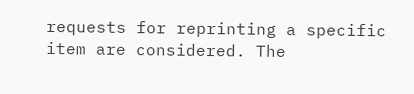requests for reprinting a specific item are considered. The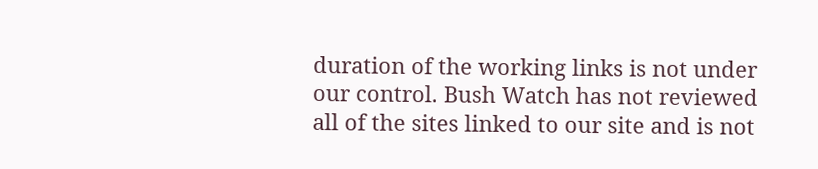duration of the working links is not under our control. Bush Watch has not reviewed all of the sites linked to our site and is not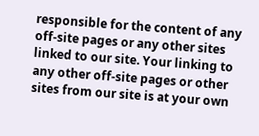responsible for the content of any off-site pages or any other sites linked to our site. Your linking to any other off-site pages or other sites from our site is at your own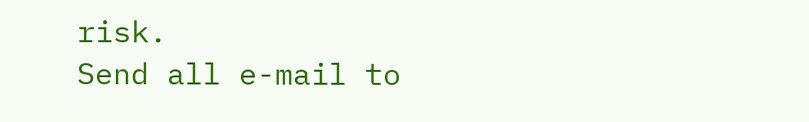risk.
Send all e-mail to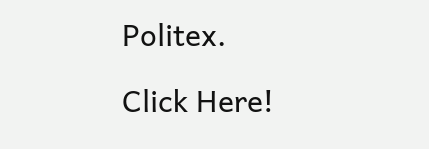Politex.

Click Here!